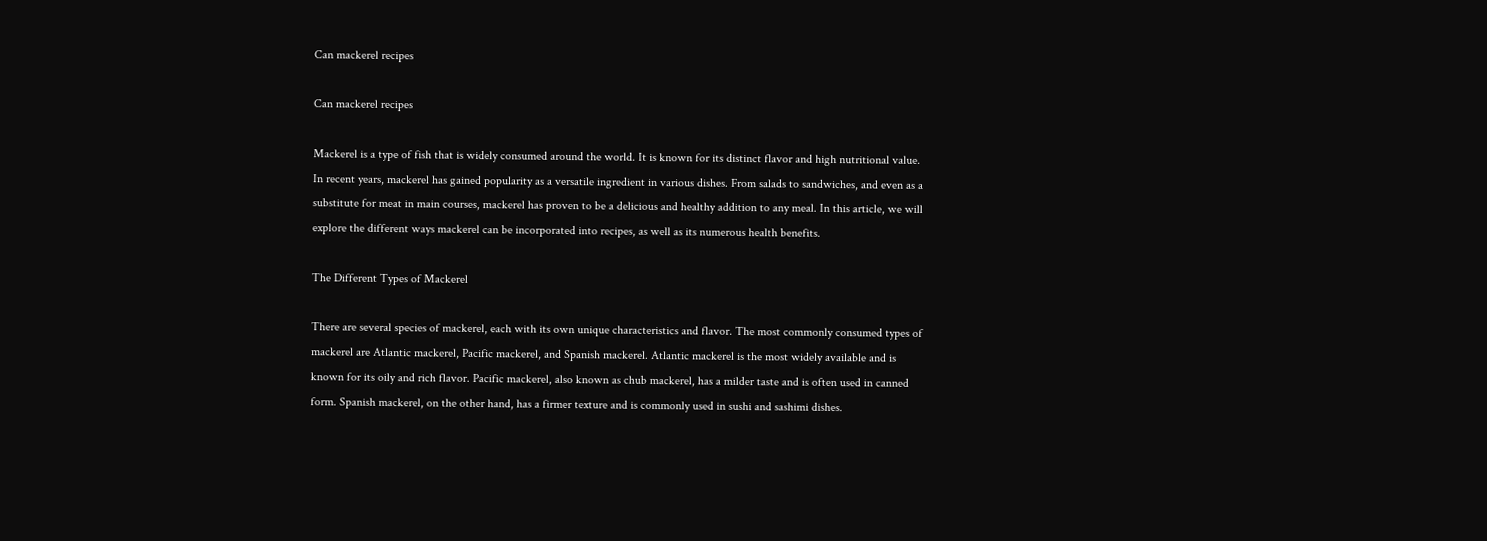Can mackerel recipes

Can mackerel recipes

Mackerel is a type of fish that is widely consumed around the world. It is known for its distinct flavor and high nutritional value. In recent years, mackerel has gained popularity as a versatile ingredient in various dishes. From salads to sandwiches, and even as a substitute for meat in main courses, mackerel has proven to be a delicious and healthy addition to any meal. In this article, we will explore the different ways mackerel can be incorporated into recipes, as well as its numerous health benefits.

The Different Types of Mackerel

There are several species of mackerel, each with its own unique characteristics and flavor. The most commonly consumed types of mackerel are Atlantic mackerel, Pacific mackerel, and Spanish mackerel. Atlantic mackerel is the most widely available and is known for its oily and rich flavor. Pacific mackerel, also known as chub mackerel, has a milder taste and is often used in canned form. Spanish mackerel, on the other hand, has a firmer texture and is commonly used in sushi and sashimi dishes.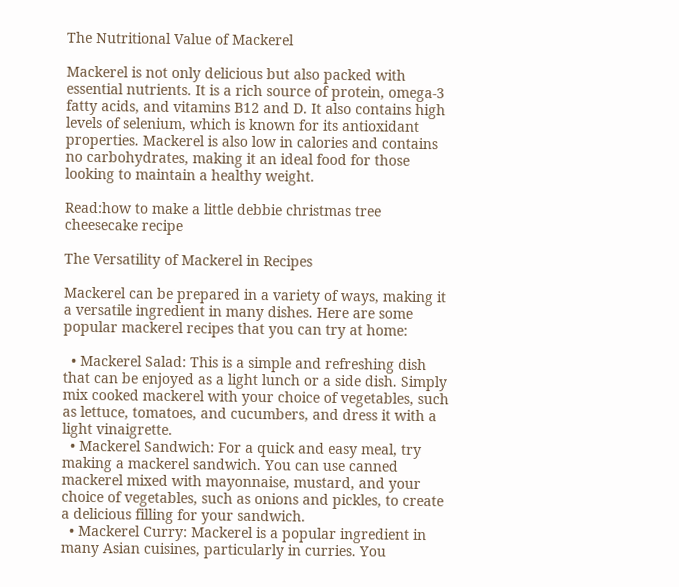The Nutritional Value of Mackerel

Mackerel is not only delicious but also packed with essential nutrients. It is a rich source of protein, omega-3 fatty acids, and vitamins B12 and D. It also contains high levels of selenium, which is known for its antioxidant properties. Mackerel is also low in calories and contains no carbohydrates, making it an ideal food for those looking to maintain a healthy weight.

Read:how to make a little debbie christmas tree cheesecake recipe

The Versatility of Mackerel in Recipes

Mackerel can be prepared in a variety of ways, making it a versatile ingredient in many dishes. Here are some popular mackerel recipes that you can try at home:

  • Mackerel Salad: This is a simple and refreshing dish that can be enjoyed as a light lunch or a side dish. Simply mix cooked mackerel with your choice of vegetables, such as lettuce, tomatoes, and cucumbers, and dress it with a light vinaigrette.
  • Mackerel Sandwich: For a quick and easy meal, try making a mackerel sandwich. You can use canned mackerel mixed with mayonnaise, mustard, and your choice of vegetables, such as onions and pickles, to create a delicious filling for your sandwich.
  • Mackerel Curry: Mackerel is a popular ingredient in many Asian cuisines, particularly in curries. You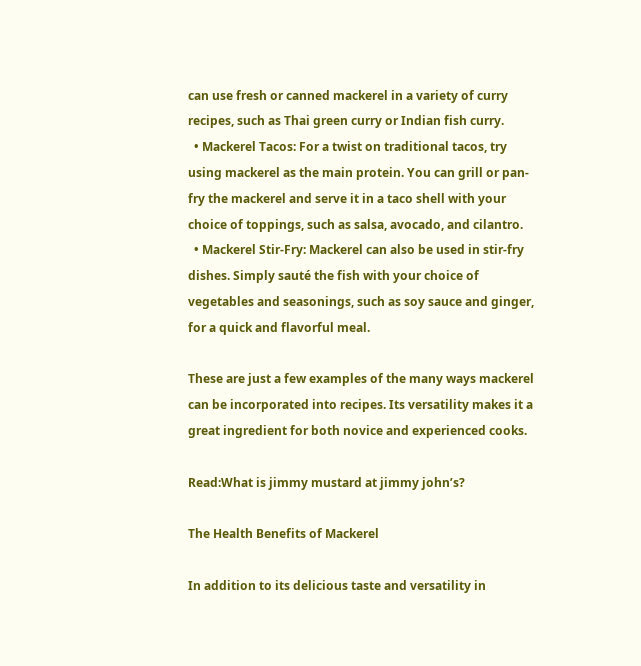can use fresh or canned mackerel in a variety of curry recipes, such as Thai green curry or Indian fish curry.
  • Mackerel Tacos: For a twist on traditional tacos, try using mackerel as the main protein. You can grill or pan-fry the mackerel and serve it in a taco shell with your choice of toppings, such as salsa, avocado, and cilantro.
  • Mackerel Stir-Fry: Mackerel can also be used in stir-fry dishes. Simply sauté the fish with your choice of vegetables and seasonings, such as soy sauce and ginger, for a quick and flavorful meal.

These are just a few examples of the many ways mackerel can be incorporated into recipes. Its versatility makes it a great ingredient for both novice and experienced cooks.

Read:What is jimmy mustard at jimmy john’s?

The Health Benefits of Mackerel

In addition to its delicious taste and versatility in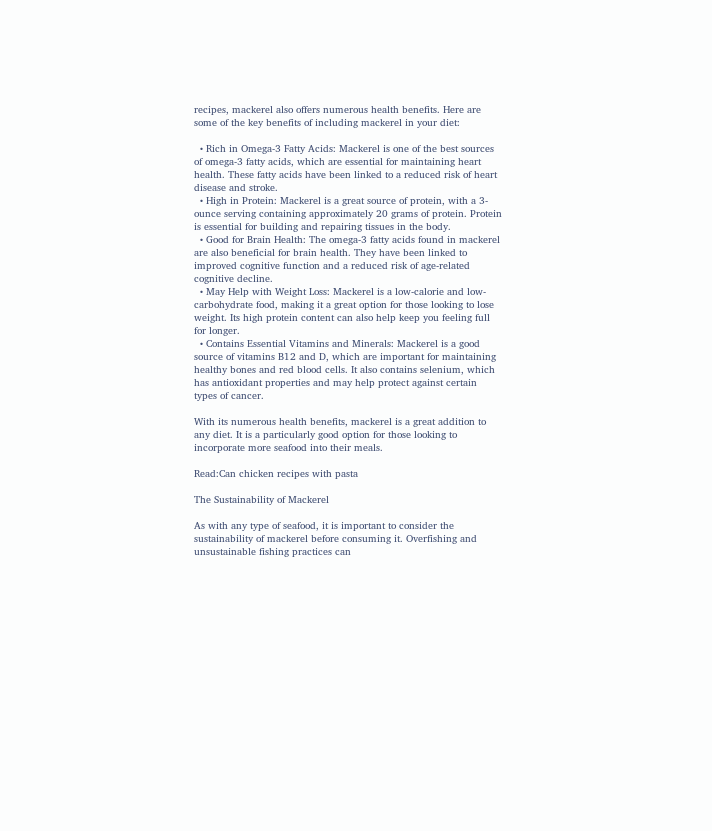recipes, mackerel also offers numerous health benefits. Here are some of the key benefits of including mackerel in your diet:

  • Rich in Omega-3 Fatty Acids: Mackerel is one of the best sources of omega-3 fatty acids, which are essential for maintaining heart health. These fatty acids have been linked to a reduced risk of heart disease and stroke.
  • High in Protein: Mackerel is a great source of protein, with a 3-ounce serving containing approximately 20 grams of protein. Protein is essential for building and repairing tissues in the body.
  • Good for Brain Health: The omega-3 fatty acids found in mackerel are also beneficial for brain health. They have been linked to improved cognitive function and a reduced risk of age-related cognitive decline.
  • May Help with Weight Loss: Mackerel is a low-calorie and low-carbohydrate food, making it a great option for those looking to lose weight. Its high protein content can also help keep you feeling full for longer.
  • Contains Essential Vitamins and Minerals: Mackerel is a good source of vitamins B12 and D, which are important for maintaining healthy bones and red blood cells. It also contains selenium, which has antioxidant properties and may help protect against certain types of cancer.

With its numerous health benefits, mackerel is a great addition to any diet. It is a particularly good option for those looking to incorporate more seafood into their meals.

Read:Can chicken recipes with pasta

The Sustainability of Mackerel

As with any type of seafood, it is important to consider the sustainability of mackerel before consuming it. Overfishing and unsustainable fishing practices can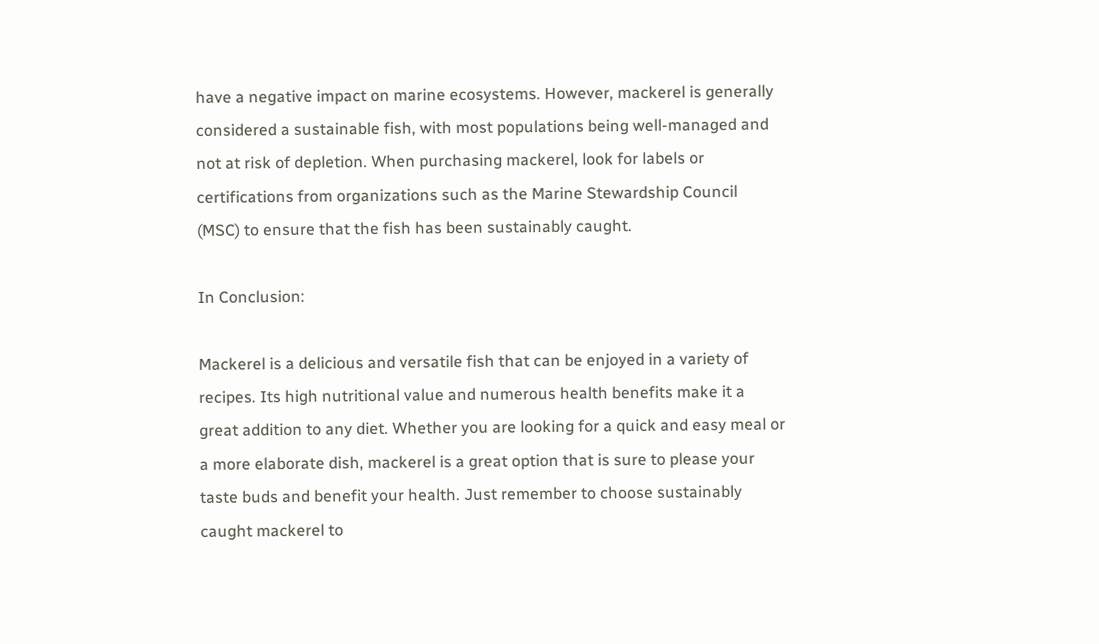have a negative impact on marine ecosystems. However, mackerel is generally considered a sustainable fish, with most populations being well-managed and not at risk of depletion. When purchasing mackerel, look for labels or certifications from organizations such as the Marine Stewardship Council (MSC) to ensure that the fish has been sustainably caught.

In Conclusion:

Mackerel is a delicious and versatile fish that can be enjoyed in a variety of recipes. Its high nutritional value and numerous health benefits make it a great addition to any diet. Whether you are looking for a quick and easy meal or a more elaborate dish, mackerel is a great option that is sure to please your taste buds and benefit your health. Just remember to choose sustainably caught mackerel to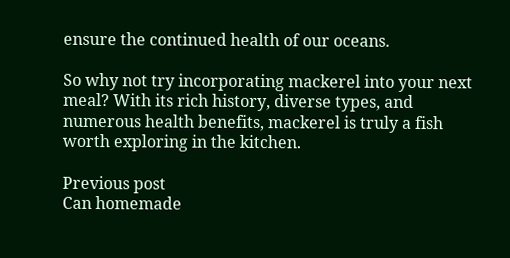ensure the continued health of our oceans.

So why not try incorporating mackerel into your next meal? With its rich history, diverse types, and numerous health benefits, mackerel is truly a fish worth exploring in the kitchen.

Previous post
Can homemade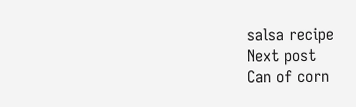salsa recipe
Next post
Can of corn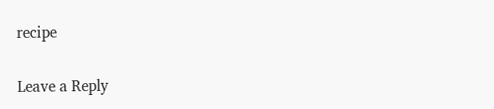recipe

Leave a Reply